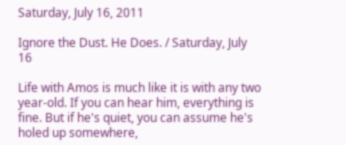Saturday, July 16, 2011

Ignore the Dust. He Does. / Saturday, July 16

Life with Amos is much like it is with any two year-old. If you can hear him, everything is fine. But if he's quiet, you can assume he's holed up somewhere,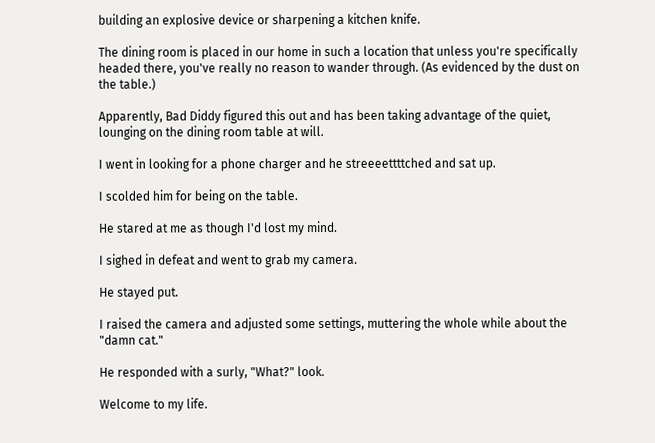building an explosive device or sharpening a kitchen knife.

The dining room is placed in our home in such a location that unless you're specifically headed there, you've really no reason to wander through. (As evidenced by the dust on the table.)

Apparently, Bad Diddy figured this out and has been taking advantage of the quiet, lounging on the dining room table at will.

I went in looking for a phone charger and he streeeettttched and sat up.

I scolded him for being on the table.

He stared at me as though I'd lost my mind.

I sighed in defeat and went to grab my camera.

He stayed put.

I raised the camera and adjusted some settings, muttering the whole while about the "damn cat."

He responded with a surly, "What?" look.

Welcome to my life.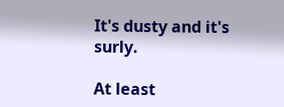It's dusty and it's surly.

At least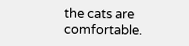the cats are comfortable.